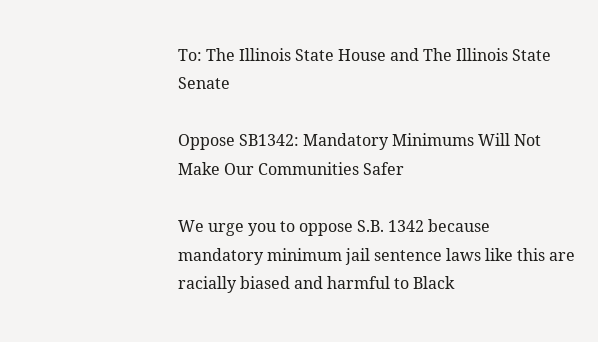To: The Illinois State House and The Illinois State Senate

Oppose SB1342: Mandatory Minimums Will Not Make Our Communities Safer

We urge you to oppose S.B. 1342 because mandatory minimum jail sentence laws like this are racially biased and harmful to Black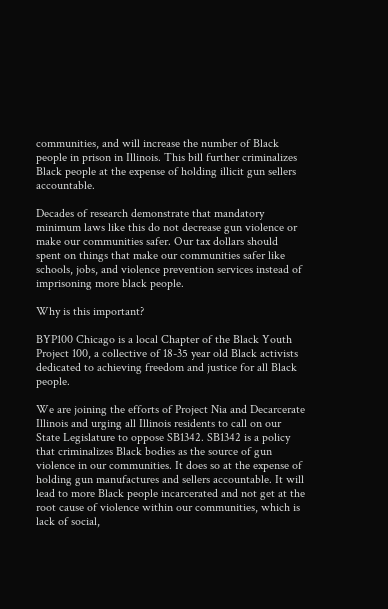communities, and will increase the number of Black people in prison in Illinois. This bill further criminalizes Black people at the expense of holding illicit gun sellers accountable.

Decades of research demonstrate that mandatory minimum laws like this do not decrease gun violence or make our communities safer. Our tax dollars should spent on things that make our communities safer like schools, jobs, and violence prevention services instead of imprisoning more black people.

Why is this important?

BYP100 Chicago is a local Chapter of the Black Youth Project 100, a collective of 18-35 year old Black activists dedicated to achieving freedom and justice for all Black people.

We are joining the efforts of Project Nia and Decarcerate Illinois and urging all Illinois residents to call on our State Legislature to oppose SB1342. SB1342 is a policy that criminalizes Black bodies as the source of gun violence in our communities. It does so at the expense of holding gun manufactures and sellers accountable. It will lead to more Black people incarcerated and not get at the root cause of violence within our communities, which is lack of social,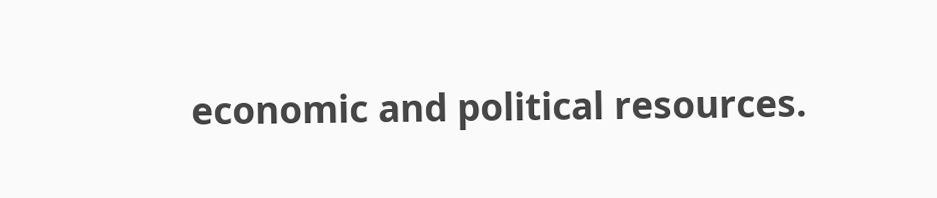economic and political resources.